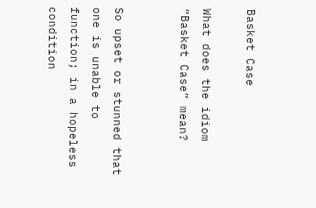Basket Case

What does the idiom “Basket Case” mean?


So upset or stunned that one is unable to function; in a hopeless condition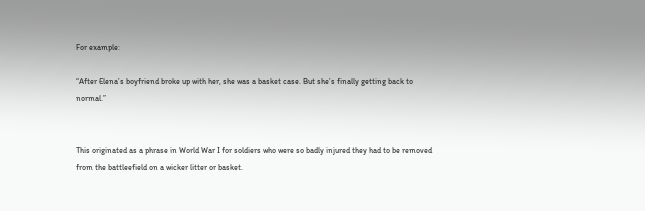For example:

“After Elena’s boyfriend broke up with her, she was a basket case. But she’s finally getting back to normal.”


This originated as a phrase in World War I for soldiers who were so badly injured they had to be removed from the battleefield on a wicker litter or basket.